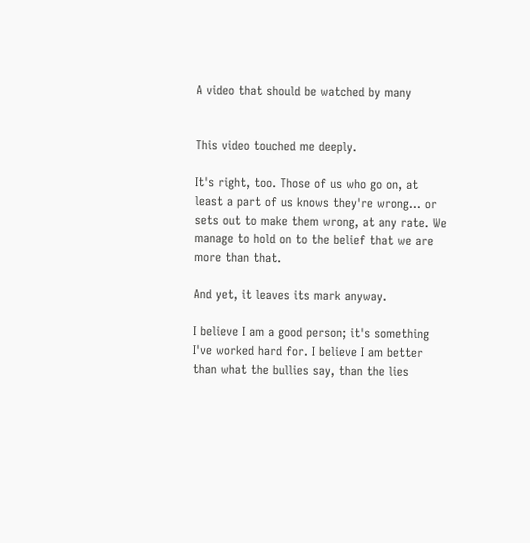A video that should be watched by many


This video touched me deeply.

It's right, too. Those of us who go on, at least a part of us knows they're wrong... or sets out to make them wrong, at any rate. We manage to hold on to the belief that we are more than that.

And yet, it leaves its mark anyway.

I believe I am a good person; it's something I've worked hard for. I believe I am better than what the bullies say, than the lies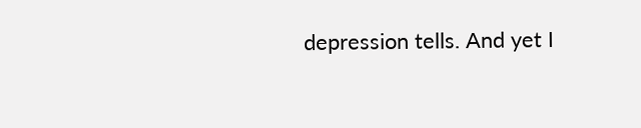depression tells. And yet I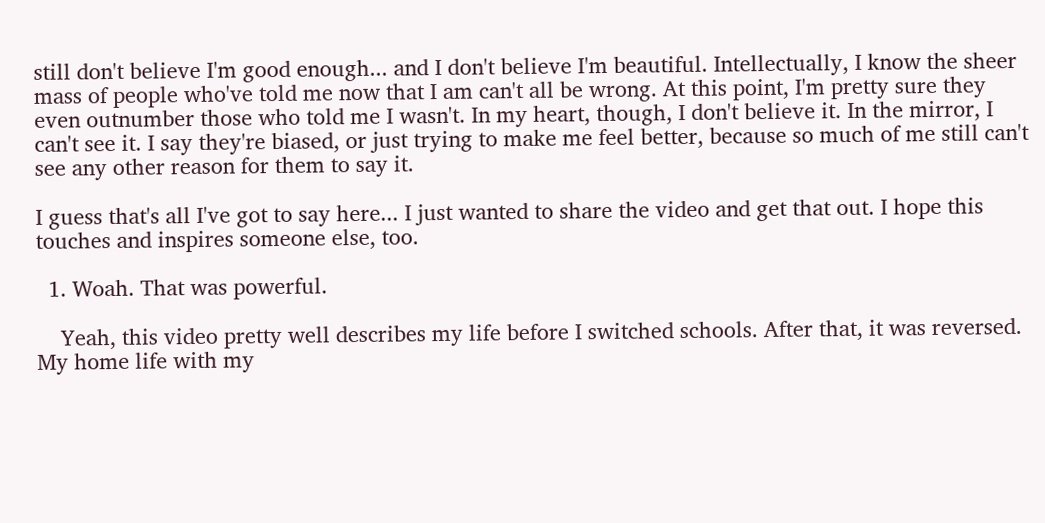still don't believe I'm good enough... and I don't believe I'm beautiful. Intellectually, I know the sheer mass of people who've told me now that I am can't all be wrong. At this point, I'm pretty sure they even outnumber those who told me I wasn't. In my heart, though, I don't believe it. In the mirror, I can't see it. I say they're biased, or just trying to make me feel better, because so much of me still can't see any other reason for them to say it.

I guess that's all I've got to say here... I just wanted to share the video and get that out. I hope this touches and inspires someone else, too.

  1. Woah. That was powerful.

    Yeah, this video pretty well describes my life before I switched schools. After that, it was reversed. My home life with my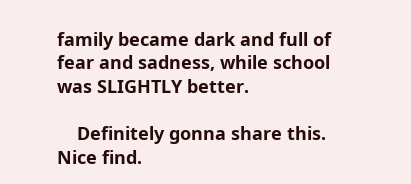family became dark and full of fear and sadness, while school was SLIGHTLY better.

    Definitely gonna share this. Nice find.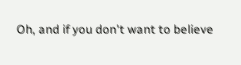Oh, and if you don't want to believe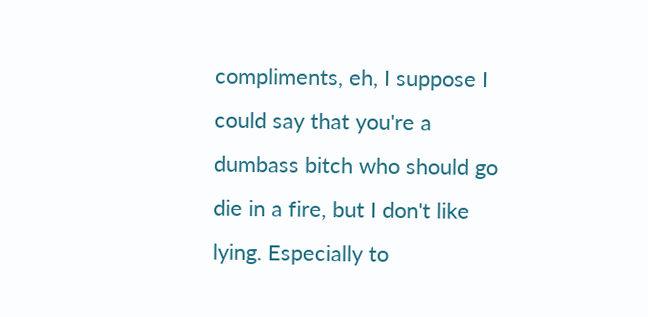compliments, eh, I suppose I could say that you're a dumbass bitch who should go die in a fire, but I don't like lying. Especially to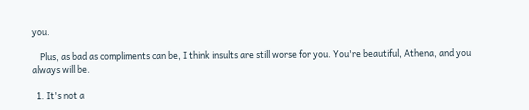you.

    Plus, as bad as compliments can be, I think insults are still worse for you. You're beautiful, Athena, and you always will be.

  1. It's not a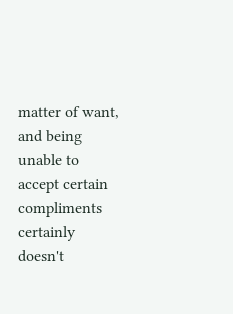matter of want, and being unable to accept certain compliments certainly doesn't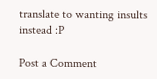translate to wanting insults instead :P

Post a Comment